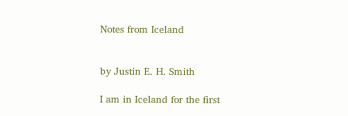Notes from Iceland


by Justin E. H. Smith

I am in Iceland for the first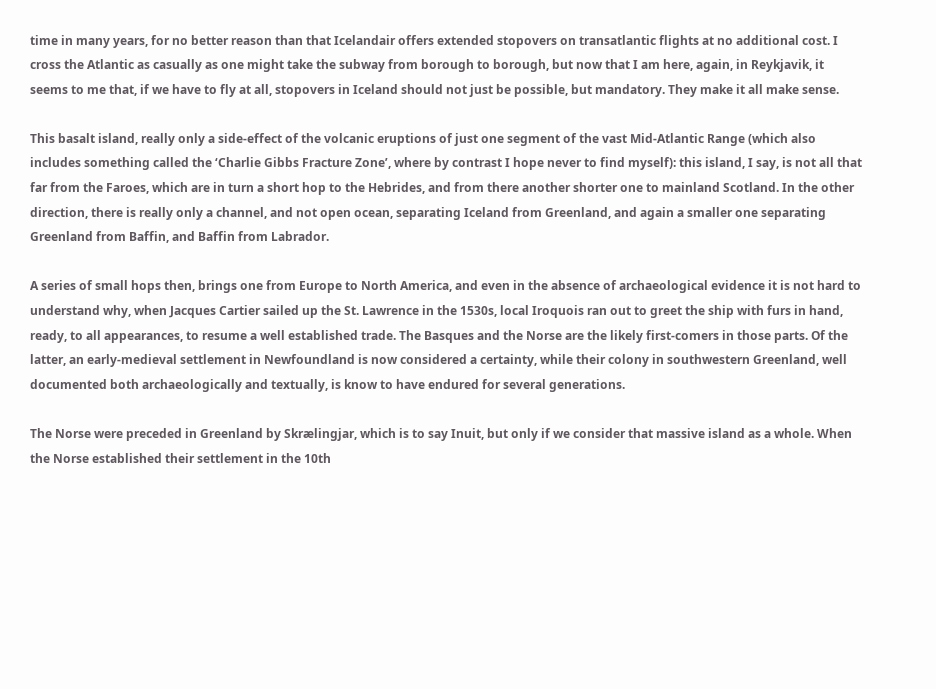time in many years, for no better reason than that Icelandair offers extended stopovers on transatlantic flights at no additional cost. I cross the Atlantic as casually as one might take the subway from borough to borough, but now that I am here, again, in Reykjavik, it seems to me that, if we have to fly at all, stopovers in Iceland should not just be possible, but mandatory. They make it all make sense.

This basalt island, really only a side-effect of the volcanic eruptions of just one segment of the vast Mid-Atlantic Range (which also includes something called the ‘Charlie Gibbs Fracture Zone’, where by contrast I hope never to find myself): this island, I say, is not all that far from the Faroes, which are in turn a short hop to the Hebrides, and from there another shorter one to mainland Scotland. In the other direction, there is really only a channel, and not open ocean, separating Iceland from Greenland, and again a smaller one separating Greenland from Baffin, and Baffin from Labrador.

A series of small hops then, brings one from Europe to North America, and even in the absence of archaeological evidence it is not hard to understand why, when Jacques Cartier sailed up the St. Lawrence in the 1530s, local Iroquois ran out to greet the ship with furs in hand, ready, to all appearances, to resume a well established trade. The Basques and the Norse are the likely first-comers in those parts. Of the latter, an early-medieval settlement in Newfoundland is now considered a certainty, while their colony in southwestern Greenland, well documented both archaeologically and textually, is know to have endured for several generations.

The Norse were preceded in Greenland by Skrælingjar, which is to say Inuit, but only if we consider that massive island as a whole. When the Norse established their settlement in the 10th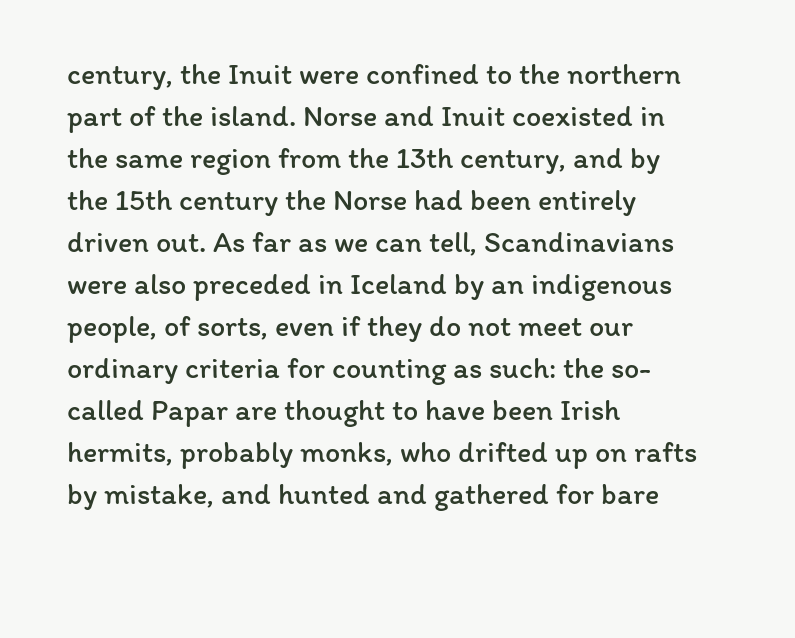century, the Inuit were confined to the northern part of the island. Norse and Inuit coexisted in the same region from the 13th century, and by the 15th century the Norse had been entirely driven out. As far as we can tell, Scandinavians were also preceded in Iceland by an indigenous people, of sorts, even if they do not meet our ordinary criteria for counting as such: the so-called Papar are thought to have been Irish hermits, probably monks, who drifted up on rafts by mistake, and hunted and gathered for bare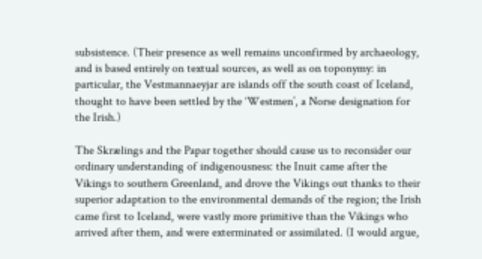subsistence. (Their presence as well remains unconfirmed by archaeology, and is based entirely on textual sources, as well as on toponymy: in particular, the Vestmannaeyjar are islands off the south coast of Iceland, thought to have been settled by the ‘Westmen’, a Norse designation for the Irish.)

The Skrælings and the Papar together should cause us to reconsider our ordinary understanding of indigenousness: the Inuit came after the Vikings to southern Greenland, and drove the Vikings out thanks to their superior adaptation to the environmental demands of the region; the Irish came first to Iceland, were vastly more primitive than the Vikings who arrived after them, and were exterminated or assimilated. (I would argue,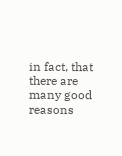in fact, that there are many good reasons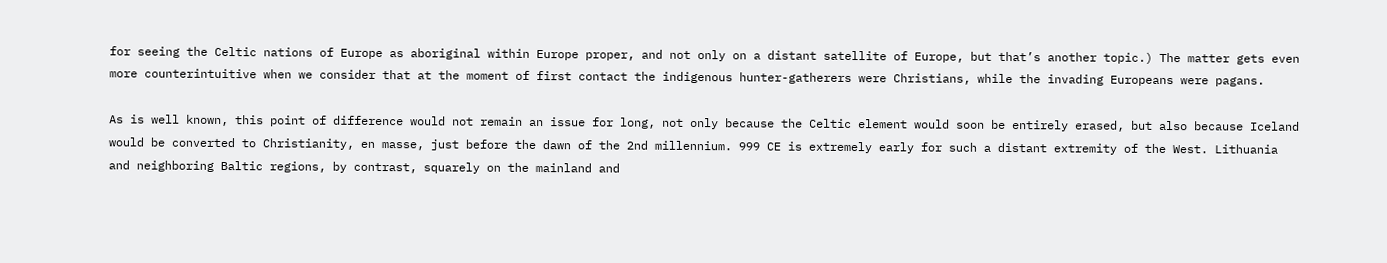for seeing the Celtic nations of Europe as aboriginal within Europe proper, and not only on a distant satellite of Europe, but that’s another topic.) The matter gets even more counterintuitive when we consider that at the moment of first contact the indigenous hunter-gatherers were Christians, while the invading Europeans were pagans.

As is well known, this point of difference would not remain an issue for long, not only because the Celtic element would soon be entirely erased, but also because Iceland would be converted to Christianity, en masse, just before the dawn of the 2nd millennium. 999 CE is extremely early for such a distant extremity of the West. Lithuania and neighboring Baltic regions, by contrast, squarely on the mainland and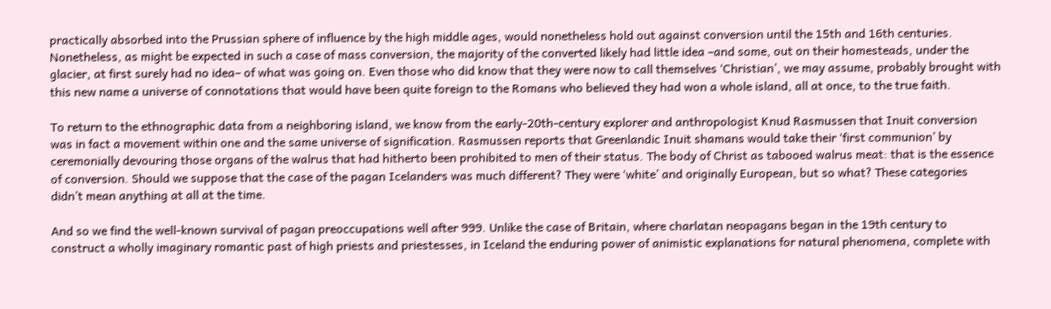practically absorbed into the Prussian sphere of influence by the high middle ages, would nonetheless hold out against conversion until the 15th and 16th centuries. Nonetheless, as might be expected in such a case of mass conversion, the majority of the converted likely had little idea –and some, out on their homesteads, under the glacier, at first surely had no idea– of what was going on. Even those who did know that they were now to call themselves ‘Christian’, we may assume, probably brought with this new name a universe of connotations that would have been quite foreign to the Romans who believed they had won a whole island, all at once, to the true faith.

To return to the ethnographic data from a neighboring island, we know from the early-20th-century explorer and anthropologist Knud Rasmussen that Inuit conversion was in fact a movement within one and the same universe of signification. Rasmussen reports that Greenlandic Inuit shamans would take their ‘first communion’ by ceremonially devouring those organs of the walrus that had hitherto been prohibited to men of their status. The body of Christ as tabooed walrus meat: that is the essence of conversion. Should we suppose that the case of the pagan Icelanders was much different? They were ‘white’ and originally European, but so what? These categories didn’t mean anything at all at the time.

And so we find the well-known survival of pagan preoccupations well after 999. Unlike the case of Britain, where charlatan neopagans began in the 19th century to construct a wholly imaginary romantic past of high priests and priestesses, in Iceland the enduring power of animistic explanations for natural phenomena, complete with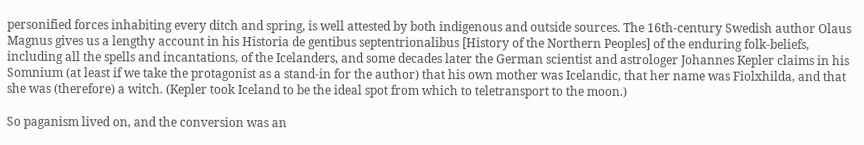personified forces inhabiting every ditch and spring, is well attested by both indigenous and outside sources. The 16th-century Swedish author Olaus Magnus gives us a lengthy account in his Historia de gentibus septentrionalibus [History of the Northern Peoples] of the enduring folk-beliefs, including all the spells and incantations, of the Icelanders, and some decades later the German scientist and astrologer Johannes Kepler claims in his Somnium (at least if we take the protagonist as a stand-in for the author) that his own mother was Icelandic, that her name was Fiolxhilda, and that she was (therefore) a witch. (Kepler took Iceland to be the ideal spot from which to teletransport to the moon.)

So paganism lived on, and the conversion was an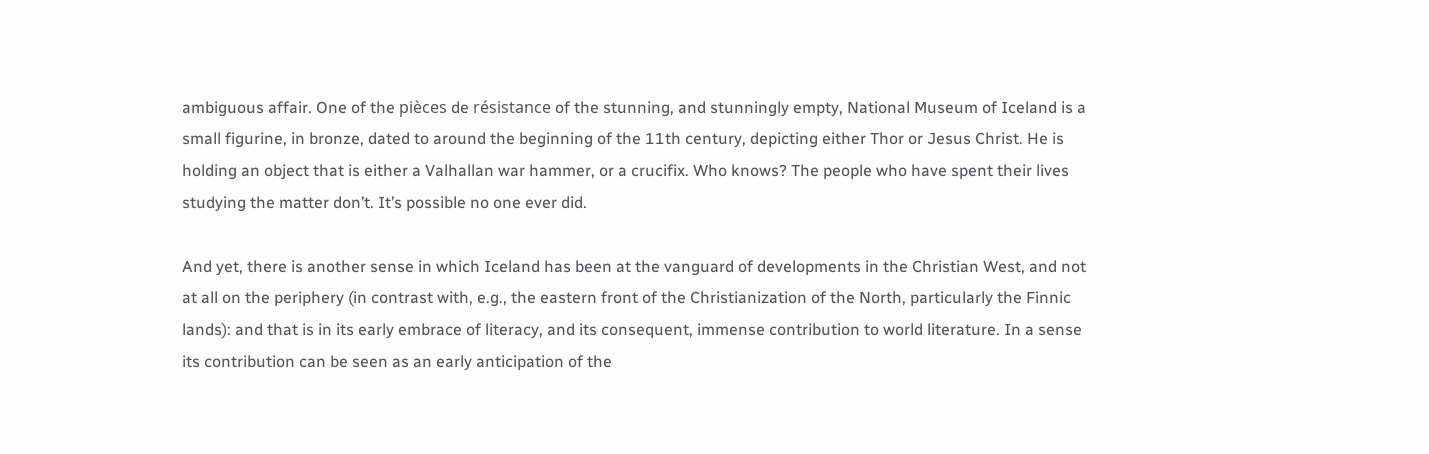ambiguous affair. One of the pièces de résistance of the stunning, and stunningly empty, National Museum of Iceland is a small figurine, in bronze, dated to around the beginning of the 11th century, depicting either Thor or Jesus Christ. He is holding an object that is either a Valhallan war hammer, or a crucifix. Who knows? The people who have spent their lives studying the matter don’t. It’s possible no one ever did.

And yet, there is another sense in which Iceland has been at the vanguard of developments in the Christian West, and not at all on the periphery (in contrast with, e.g., the eastern front of the Christianization of the North, particularly the Finnic lands): and that is in its early embrace of literacy, and its consequent, immense contribution to world literature. In a sense its contribution can be seen as an early anticipation of the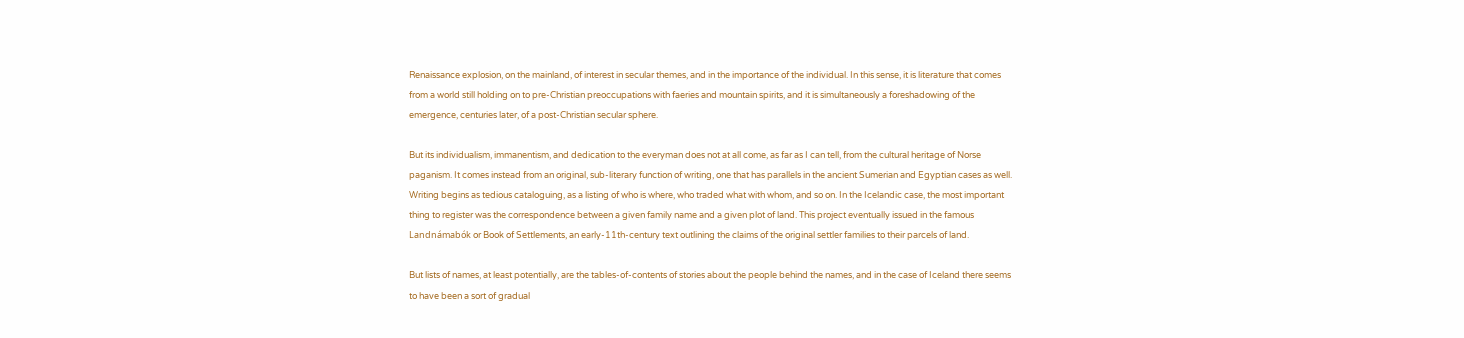Renaissance explosion, on the mainland, of interest in secular themes, and in the importance of the individual. In this sense, it is literature that comes from a world still holding on to pre-Christian preoccupations with faeries and mountain spirits, and it is simultaneously a foreshadowing of the emergence, centuries later, of a post-Christian secular sphere.

But its individualism, immanentism, and dedication to the everyman does not at all come, as far as I can tell, from the cultural heritage of Norse paganism. It comes instead from an original, sub-literary function of writing, one that has parallels in the ancient Sumerian and Egyptian cases as well. Writing begins as tedious cataloguing, as a listing of who is where, who traded what with whom, and so on. In the Icelandic case, the most important thing to register was the correspondence between a given family name and a given plot of land. This project eventually issued in the famous Landnámabók or Book of Settlements, an early-11th-century text outlining the claims of the original settler families to their parcels of land.

But lists of names, at least potentially, are the tables-of-contents of stories about the people behind the names, and in the case of Iceland there seems to have been a sort of gradual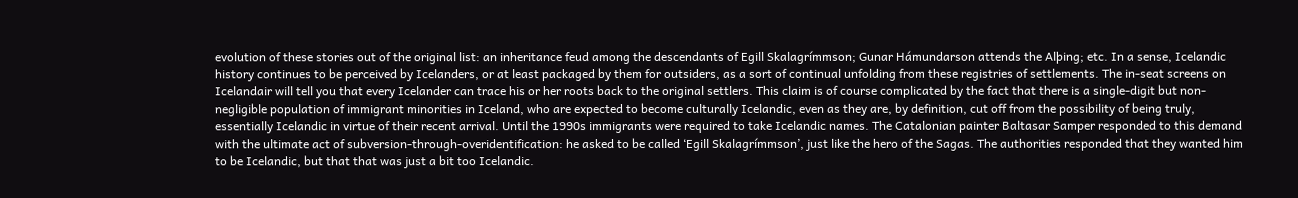evolution of these stories out of the original list: an inheritance feud among the descendants of Egill Skalagrímmson; Gunar Hámundarson attends the Alþing; etc. In a sense, Icelandic history continues to be perceived by Icelanders, or at least packaged by them for outsiders, as a sort of continual unfolding from these registries of settlements. The in-seat screens on Icelandair will tell you that every Icelander can trace his or her roots back to the original settlers. This claim is of course complicated by the fact that there is a single-digit but non-negligible population of immigrant minorities in Iceland, who are expected to become culturally Icelandic, even as they are, by definition, cut off from the possibility of being truly, essentially Icelandic in virtue of their recent arrival. Until the 1990s immigrants were required to take Icelandic names. The Catalonian painter Baltasar Samper responded to this demand with the ultimate act of subversion-through-overidentification: he asked to be called ‘Egill Skalagrímmson’, just like the hero of the Sagas. The authorities responded that they wanted him to be Icelandic, but that that was just a bit too Icelandic.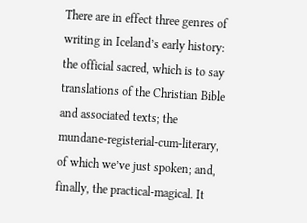There are in effect three genres of writing in Iceland’s early history: the official sacred, which is to say translations of the Christian Bible and associated texts; the mundane-registerial-cum-literary, of which we’ve just spoken; and, finally, the practical-magical. It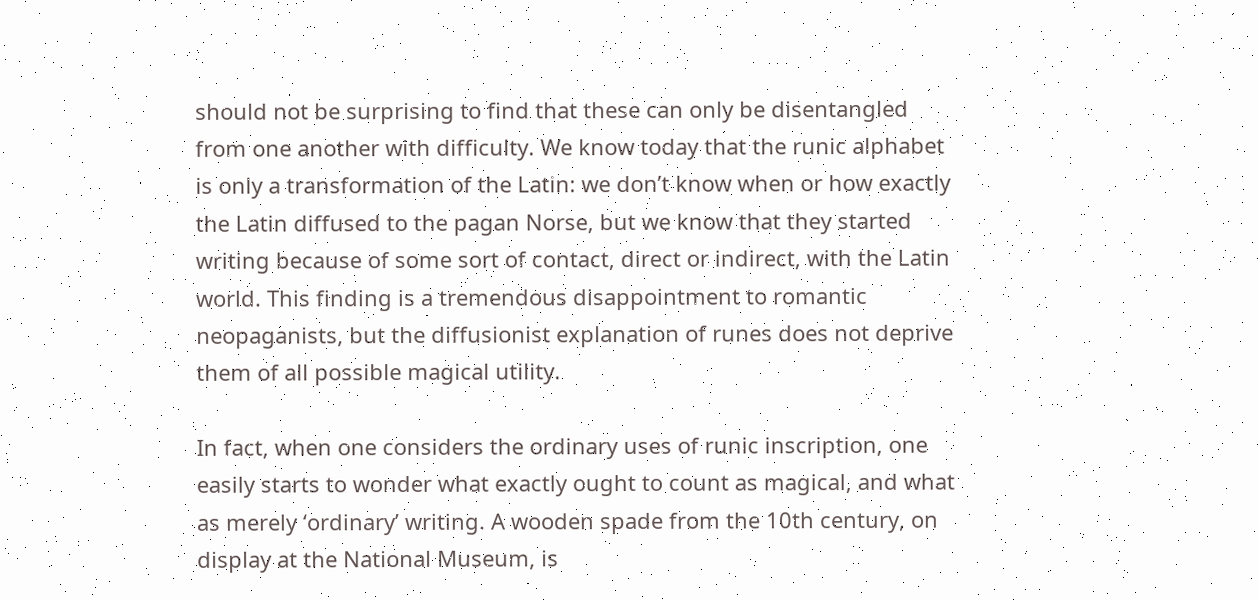should not be surprising to find that these can only be disentangled from one another with difficulty. We know today that the runic alphabet is only a transformation of the Latin: we don’t know when or how exactly the Latin diffused to the pagan Norse, but we know that they started writing because of some sort of contact, direct or indirect, with the Latin world. This finding is a tremendous disappointment to romantic neopaganists, but the diffusionist explanation of runes does not deprive them of all possible magical utility.

In fact, when one considers the ordinary uses of runic inscription, one easily starts to wonder what exactly ought to count as magical, and what as merely ‘ordinary’ writing. A wooden spade from the 10th century, on display at the National Museum, is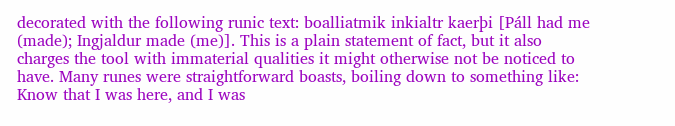decorated with the following runic text: boalliatmik inkialtr kaerþi [Páll had me (made); Ingjaldur made (me)]. This is a plain statement of fact, but it also charges the tool with immaterial qualities it might otherwise not be noticed to have. Many runes were straightforward boasts, boiling down to something like: Know that I was here, and I was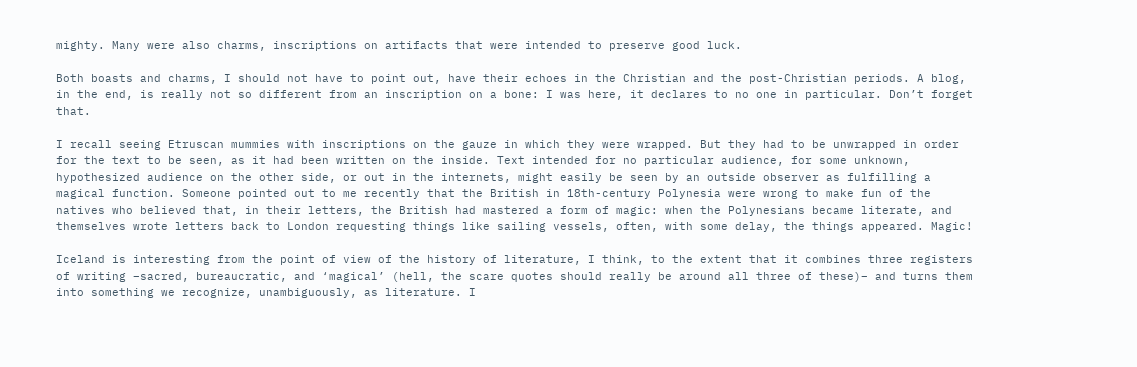mighty. Many were also charms, inscriptions on artifacts that were intended to preserve good luck.

Both boasts and charms, I should not have to point out, have their echoes in the Christian and the post-Christian periods. A blog, in the end, is really not so different from an inscription on a bone: I was here, it declares to no one in particular. Don’t forget that.

I recall seeing Etruscan mummies with inscriptions on the gauze in which they were wrapped. But they had to be unwrapped in order for the text to be seen, as it had been written on the inside. Text intended for no particular audience, for some unknown, hypothesized audience on the other side, or out in the internets, might easily be seen by an outside observer as fulfilling a magical function. Someone pointed out to me recently that the British in 18th-century Polynesia were wrong to make fun of the natives who believed that, in their letters, the British had mastered a form of magic: when the Polynesians became literate, and themselves wrote letters back to London requesting things like sailing vessels, often, with some delay, the things appeared. Magic!

Iceland is interesting from the point of view of the history of literature, I think, to the extent that it combines three registers of writing –sacred, bureaucratic, and ‘magical’ (hell, the scare quotes should really be around all three of these)– and turns them into something we recognize, unambiguously, as literature. I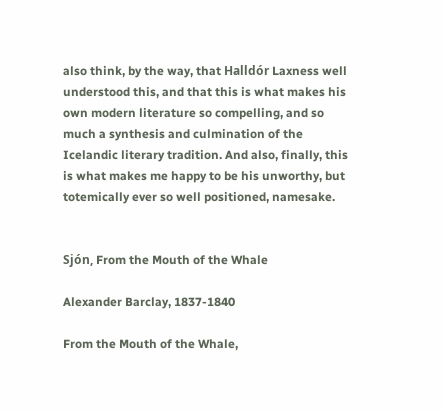also think, by the way, that Halldór Laxness well understood this, and that this is what makes his own modern literature so compelling, and so much a synthesis and culmination of the Icelandic literary tradition. And also, finally, this is what makes me happy to be his unworthy, but totemically ever so well positioned, namesake.


Sjón, From the Mouth of the Whale

Alexander Barclay, 1837-1840

From the Mouth of the Whale,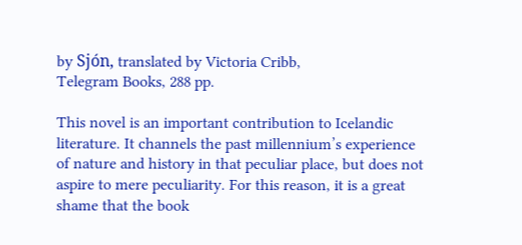by Sjón, translated by Victoria Cribb,
Telegram Books, 288 pp.

This novel is an important contribution to Icelandic literature. It channels the past millennium’s experience of nature and history in that peculiar place, but does not aspire to mere peculiarity. For this reason, it is a great shame that the book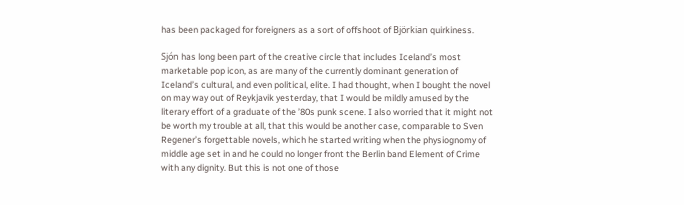has been packaged for foreigners as a sort of offshoot of Björkian quirkiness.

Sjón has long been part of the creative circle that includes Iceland’s most marketable pop icon, as are many of the currently dominant generation of Iceland’s cultural, and even political, elite. I had thought, when I bought the novel on may way out of Reykjavik yesterday, that I would be mildly amused by the literary effort of a graduate of the ’80s punk scene. I also worried that it might not be worth my trouble at all, that this would be another case, comparable to Sven Regener’s forgettable novels, which he started writing when the physiognomy of middle age set in and he could no longer front the Berlin band Element of Crime with any dignity. But this is not one of those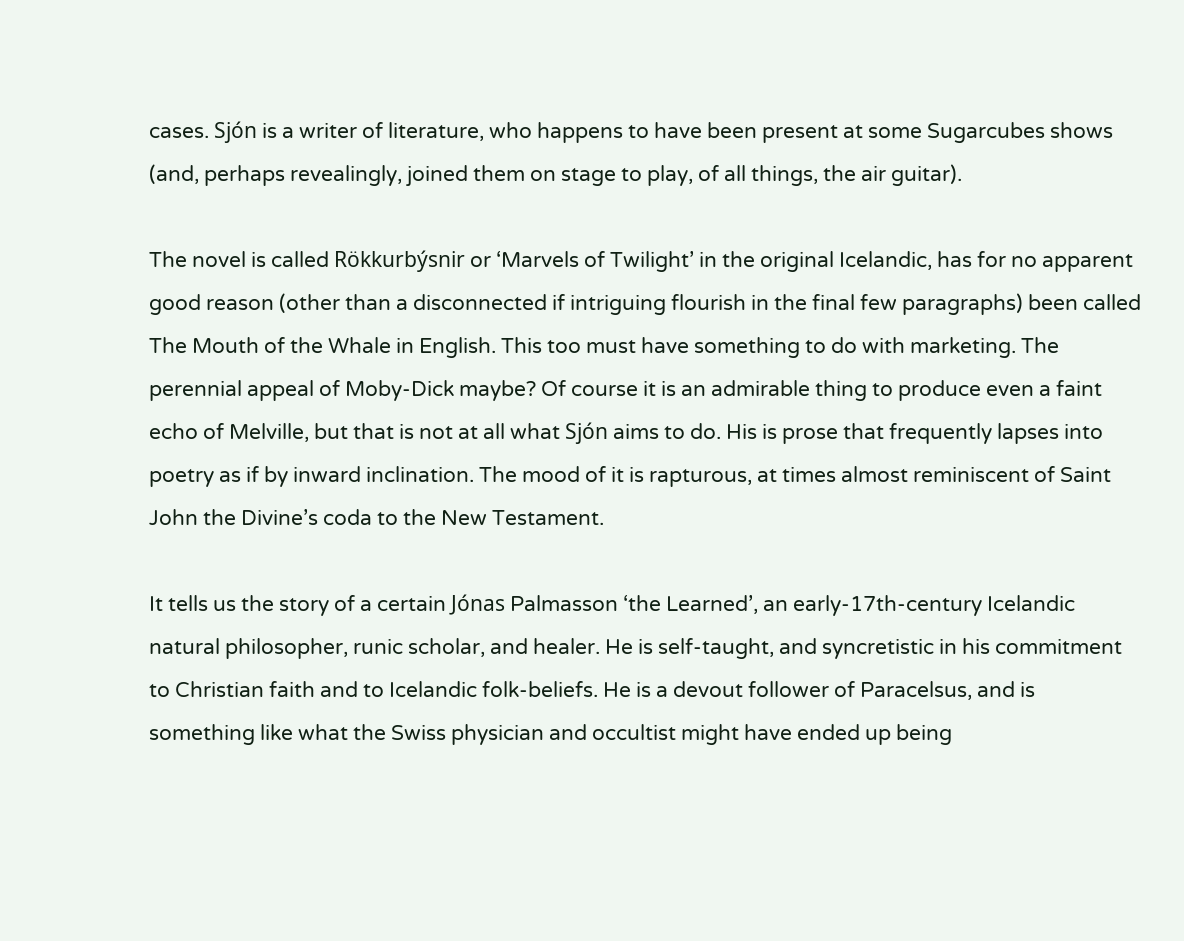cases. Sjón is a writer of literature, who happens to have been present at some Sugarcubes shows (and, perhaps revealingly, joined them on stage to play, of all things, the air guitar).

The novel is called Rökkurbýsnir or ‘Marvels of Twilight’ in the original Icelandic, has for no apparent good reason (other than a disconnected if intriguing flourish in the final few paragraphs) been called The Mouth of the Whale in English. This too must have something to do with marketing. The perennial appeal of Moby-Dick maybe? Of course it is an admirable thing to produce even a faint echo of Melville, but that is not at all what Sjón aims to do. His is prose that frequently lapses into poetry as if by inward inclination. The mood of it is rapturous, at times almost reminiscent of Saint John the Divine’s coda to the New Testament.

It tells us the story of a certain Jónas Palmasson ‘the Learned’, an early-17th-century Icelandic natural philosopher, runic scholar, and healer. He is self-taught, and syncretistic in his commitment to Christian faith and to Icelandic folk-beliefs. He is a devout follower of Paracelsus, and is something like what the Swiss physician and occultist might have ended up being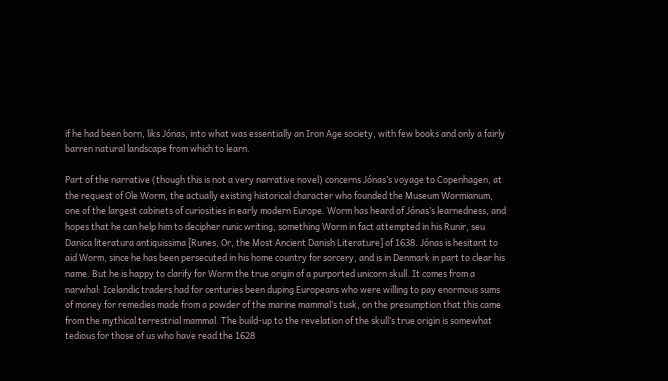if he had been born, liks Jónas, into what was essentially an Iron Age society, with few books and only a fairly barren natural landscape from which to learn.

Part of the narrative (though this is not a very narrative novel) concerns Jónas’s voyage to Copenhagen, at the request of Ole Worm, the actually existing historical character who founded the Museum Wormianum, one of the largest cabinets of curiosities in early modern Europe. Worm has heard of Jónas’s learnedness, and hopes that he can help him to decipher runic writing, something Worm in fact attempted in his Runir, seu Danica literatura antiquissima [Runes, Or, the Most Ancient Danish Literature] of 1638. Jónas is hesitant to aid Worm, since he has been persecuted in his home country for sorcery, and is in Denmark in part to clear his name. But he is happy to clarify for Worm the true origin of a purported unicorn skull. It comes from a narwhal: Icelandic traders had for centuries been duping Europeans who were willing to pay enormous sums of money for remedies made from a powder of the marine mammal’s tusk, on the presumption that this came from the mythical terrestrial mammal. The build-up to the revelation of the skull’s true origin is somewhat tedious for those of us who have read the 1628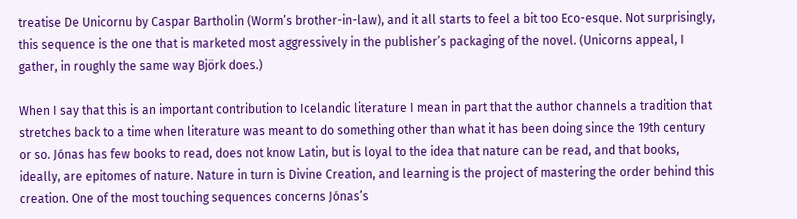treatise De Unicornu by Caspar Bartholin (Worm’s brother-in-law), and it all starts to feel a bit too Eco-esque. Not surprisingly, this sequence is the one that is marketed most aggressively in the publisher’s packaging of the novel. (Unicorns appeal, I gather, in roughly the same way Björk does.)

When I say that this is an important contribution to Icelandic literature I mean in part that the author channels a tradition that stretches back to a time when literature was meant to do something other than what it has been doing since the 19th century or so. Jónas has few books to read, does not know Latin, but is loyal to the idea that nature can be read, and that books, ideally, are epitomes of nature. Nature in turn is Divine Creation, and learning is the project of mastering the order behind this creation. One of the most touching sequences concerns Jónas’s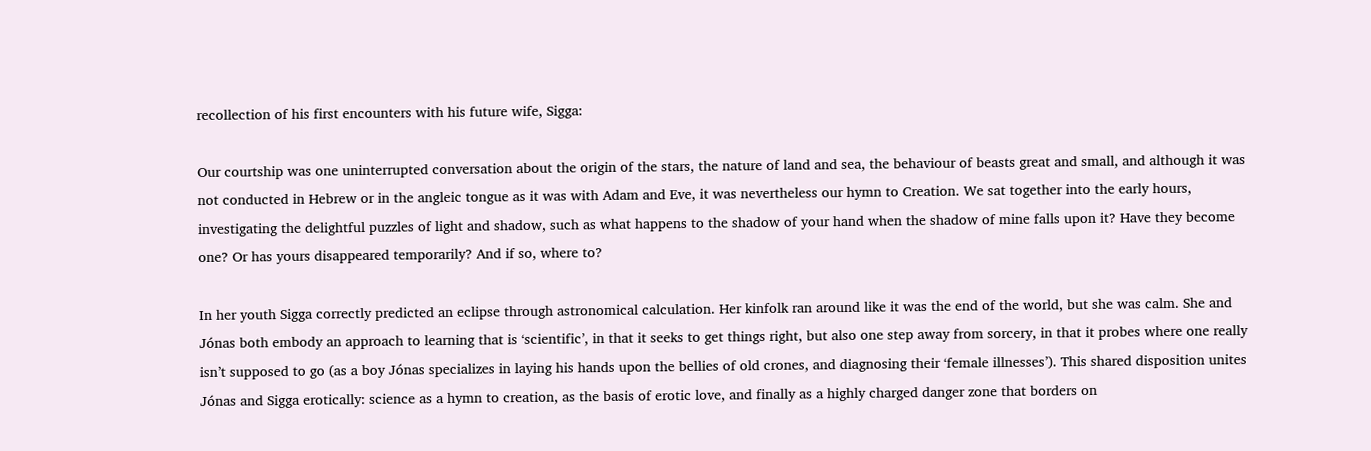recollection of his first encounters with his future wife, Sigga:

Our courtship was one uninterrupted conversation about the origin of the stars, the nature of land and sea, the behaviour of beasts great and small, and although it was not conducted in Hebrew or in the angleic tongue as it was with Adam and Eve, it was nevertheless our hymn to Creation. We sat together into the early hours, investigating the delightful puzzles of light and shadow, such as what happens to the shadow of your hand when the shadow of mine falls upon it? Have they become one? Or has yours disappeared temporarily? And if so, where to?

In her youth Sigga correctly predicted an eclipse through astronomical calculation. Her kinfolk ran around like it was the end of the world, but she was calm. She and Jónas both embody an approach to learning that is ‘scientific’, in that it seeks to get things right, but also one step away from sorcery, in that it probes where one really isn’t supposed to go (as a boy Jónas specializes in laying his hands upon the bellies of old crones, and diagnosing their ‘female illnesses’). This shared disposition unites Jónas and Sigga erotically: science as a hymn to creation, as the basis of erotic love, and finally as a highly charged danger zone that borders on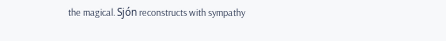the magical. Sjón reconstructs with sympathy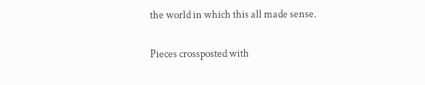the world in which this all made sense.

Pieces crossposted with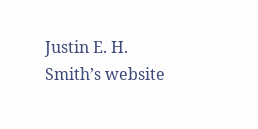Justin E. H. Smith’s website